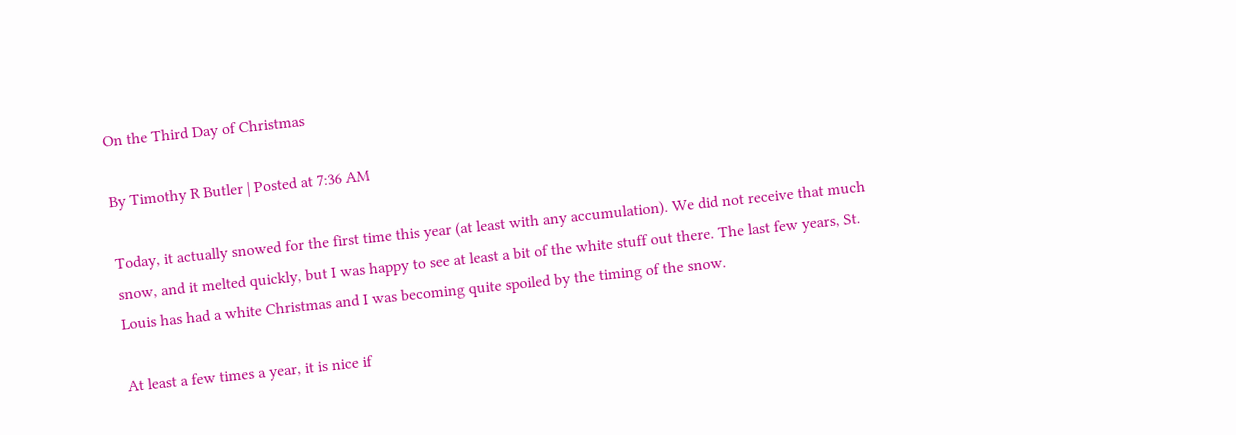On the Third Day of Christmas

By Timothy R Butler | Posted at 7:36 AM

Today, it actually snowed for the first time this year (at least with any accumulation). We did not receive that much snow, and it melted quickly, but I was happy to see at least a bit of the white stuff out there. The last few years, St. Louis has had a white Christmas and I was becoming quite spoiled by the timing of the snow.

At least a few times a year, it is nice if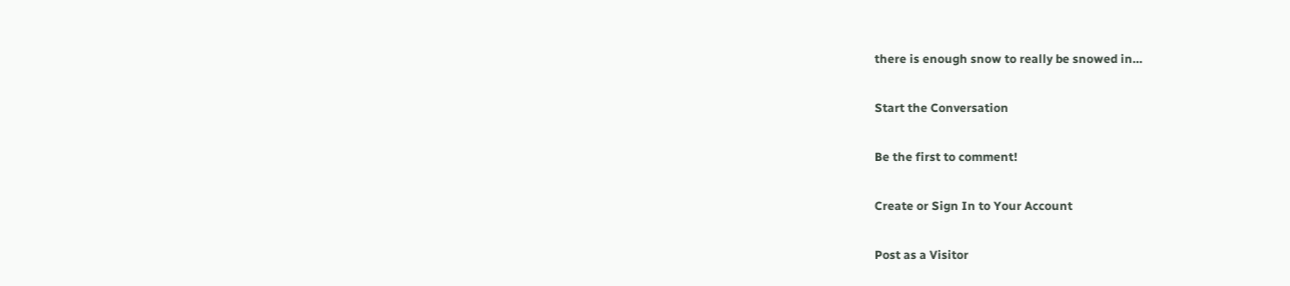there is enough snow to really be snowed in…

Start the Conversation

Be the first to comment!

Create or Sign In to Your Account

Post as a Visitor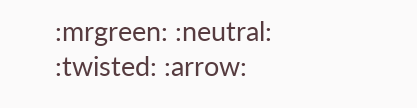:mrgreen: :neutral: :twisted: :arrow: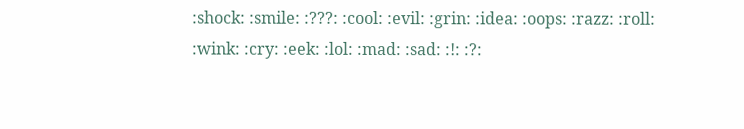:shock: :smile: :???: :cool: :evil: :grin: :idea: :oops: :razz: :roll: :wink: :cry: :eek: :lol: :mad: :sad: :!: :?: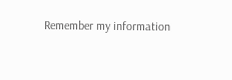Remember my information